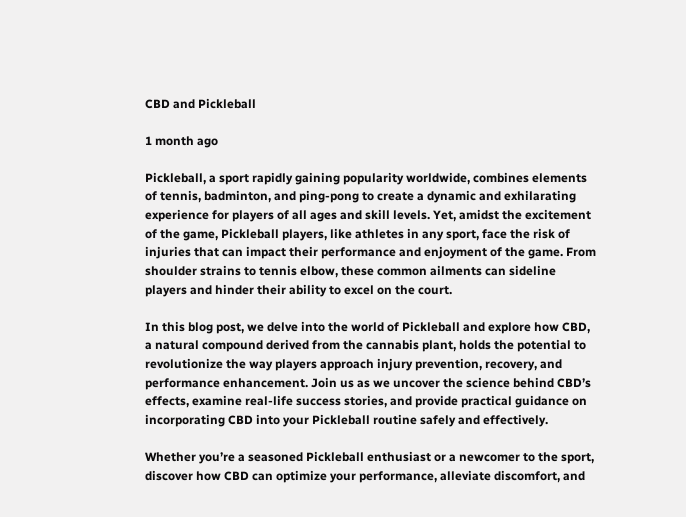CBD and Pickleball

1 month ago

Pickleball, a sport rapidly gaining popularity worldwide, combines elements of tennis, badminton, and ping-pong to create a dynamic and exhilarating experience for players of all ages and skill levels. Yet, amidst the excitement of the game, Pickleball players, like athletes in any sport, face the risk of injuries that can impact their performance and enjoyment of the game. From shoulder strains to tennis elbow, these common ailments can sideline players and hinder their ability to excel on the court.

In this blog post, we delve into the world of Pickleball and explore how CBD, a natural compound derived from the cannabis plant, holds the potential to revolutionize the way players approach injury prevention, recovery, and performance enhancement. Join us as we uncover the science behind CBD’s effects, examine real-life success stories, and provide practical guidance on incorporating CBD into your Pickleball routine safely and effectively.

Whether you’re a seasoned Pickleball enthusiast or a newcomer to the sport, discover how CBD can optimize your performance, alleviate discomfort, and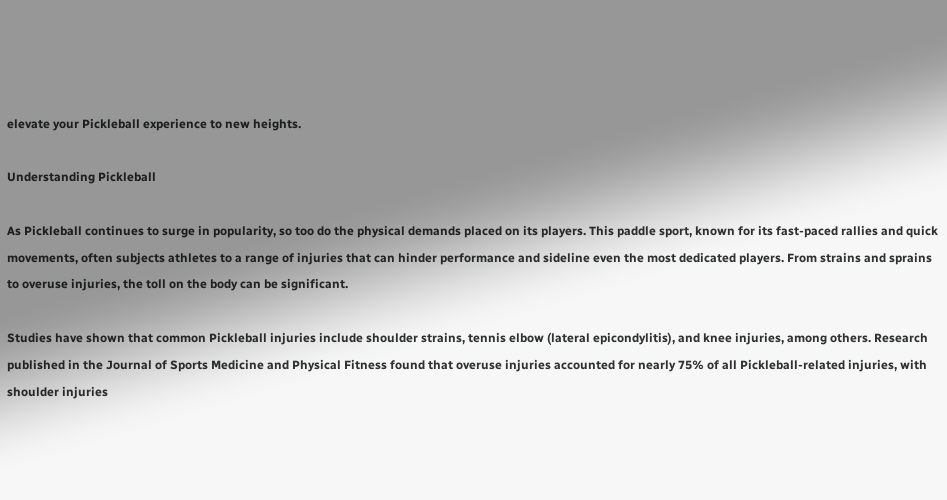elevate your Pickleball experience to new heights.

Understanding Pickleball

As Pickleball continues to surge in popularity, so too do the physical demands placed on its players. This paddle sport, known for its fast-paced rallies and quick movements, often subjects athletes to a range of injuries that can hinder performance and sideline even the most dedicated players. From strains and sprains to overuse injuries, the toll on the body can be significant.

Studies have shown that common Pickleball injuries include shoulder strains, tennis elbow (lateral epicondylitis), and knee injuries, among others. Research published in the Journal of Sports Medicine and Physical Fitness found that overuse injuries accounted for nearly 75% of all Pickleball-related injuries, with shoulder injuries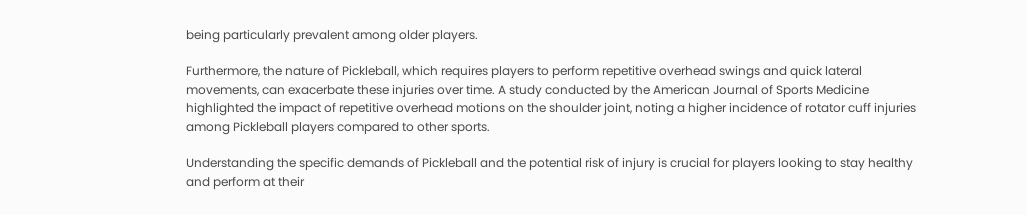being particularly prevalent among older players.

Furthermore, the nature of Pickleball, which requires players to perform repetitive overhead swings and quick lateral movements, can exacerbate these injuries over time. A study conducted by the American Journal of Sports Medicine highlighted the impact of repetitive overhead motions on the shoulder joint, noting a higher incidence of rotator cuff injuries among Pickleball players compared to other sports.

Understanding the specific demands of Pickleball and the potential risk of injury is crucial for players looking to stay healthy and perform at their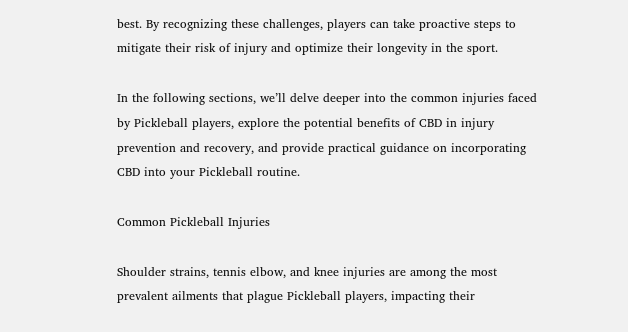best. By recognizing these challenges, players can take proactive steps to mitigate their risk of injury and optimize their longevity in the sport.

In the following sections, we’ll delve deeper into the common injuries faced by Pickleball players, explore the potential benefits of CBD in injury prevention and recovery, and provide practical guidance on incorporating CBD into your Pickleball routine.

Common Pickleball Injuries

Shoulder strains, tennis elbow, and knee injuries are among the most prevalent ailments that plague Pickleball players, impacting their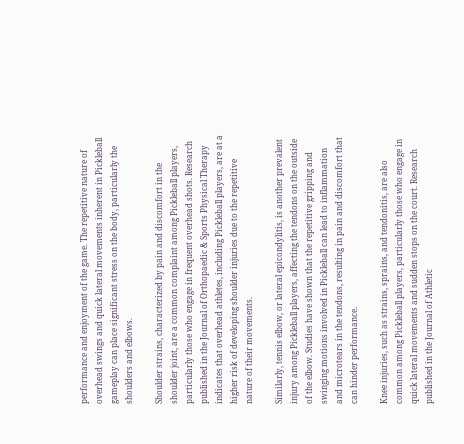performance and enjoyment of the game. The repetitive nature of overhead swings and quick lateral movements inherent in Pickleball gameplay can place significant stress on the body, particularly the shoulders and elbows.

Shoulder strains, characterized by pain and discomfort in the shoulder joint, are a common complaint among Pickleball players, particularly those who engage in frequent overhead shots. Research published in the Journal of Orthopaedic & Sports Physical Therapy indicates that overhead athletes, including Pickleball players, are at a higher risk of developing shoulder injuries due to the repetitive nature of their movements.

Similarly, tennis elbow, or lateral epicondylitis, is another prevalent injury among Pickleball players, affecting the tendons on the outside of the elbow. Studies have shown that the repetitive gripping and swinging motions involved in Pickleball can lead to inflammation and microtears in the tendons, resulting in pain and discomfort that can hinder performance.

Knee injuries, such as strains, sprains, and tendonitis, are also common among Pickleball players, particularly those who engage in quick lateral movements and sudden stops on the court. Research published in the Journal of Athletic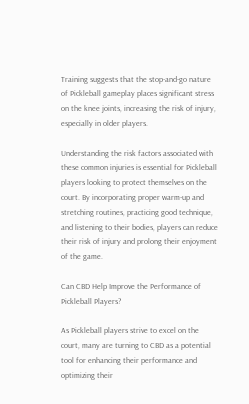Training suggests that the stop-and-go nature of Pickleball gameplay places significant stress on the knee joints, increasing the risk of injury, especially in older players.

Understanding the risk factors associated with these common injuries is essential for Pickleball players looking to protect themselves on the court. By incorporating proper warm-up and stretching routines, practicing good technique, and listening to their bodies, players can reduce their risk of injury and prolong their enjoyment of the game.

Can CBD Help Improve the Performance of Pickleball Players?

As Pickleball players strive to excel on the court, many are turning to CBD as a potential tool for enhancing their performance and optimizing their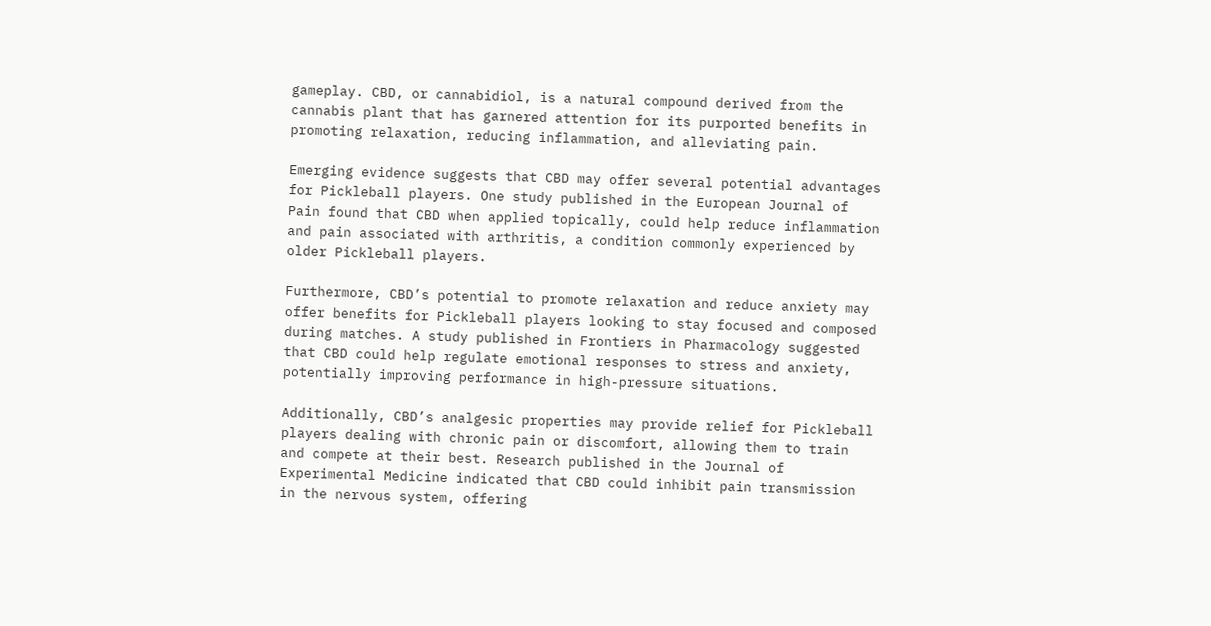gameplay. CBD, or cannabidiol, is a natural compound derived from the cannabis plant that has garnered attention for its purported benefits in promoting relaxation, reducing inflammation, and alleviating pain.

Emerging evidence suggests that CBD may offer several potential advantages for Pickleball players. One study published in the European Journal of Pain found that CBD when applied topically, could help reduce inflammation and pain associated with arthritis, a condition commonly experienced by older Pickleball players.

Furthermore, CBD’s potential to promote relaxation and reduce anxiety may offer benefits for Pickleball players looking to stay focused and composed during matches. A study published in Frontiers in Pharmacology suggested that CBD could help regulate emotional responses to stress and anxiety, potentially improving performance in high-pressure situations.

Additionally, CBD’s analgesic properties may provide relief for Pickleball players dealing with chronic pain or discomfort, allowing them to train and compete at their best. Research published in the Journal of Experimental Medicine indicated that CBD could inhibit pain transmission in the nervous system, offering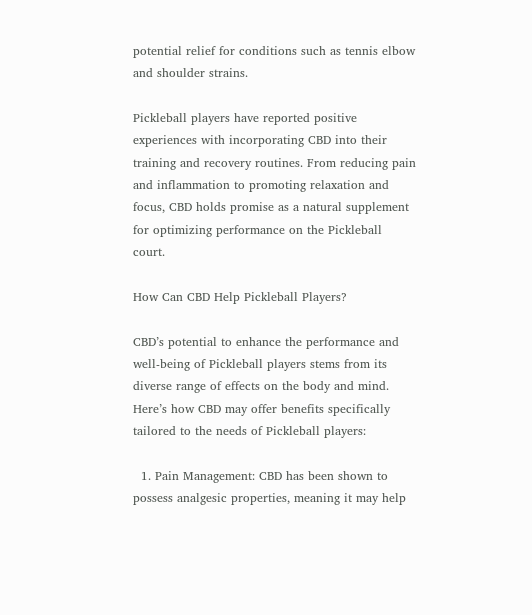potential relief for conditions such as tennis elbow and shoulder strains.

Pickleball players have reported positive experiences with incorporating CBD into their training and recovery routines. From reducing pain and inflammation to promoting relaxation and focus, CBD holds promise as a natural supplement for optimizing performance on the Pickleball court.

How Can CBD Help Pickleball Players?

CBD’s potential to enhance the performance and well-being of Pickleball players stems from its diverse range of effects on the body and mind. Here’s how CBD may offer benefits specifically tailored to the needs of Pickleball players:

  1. Pain Management: CBD has been shown to possess analgesic properties, meaning it may help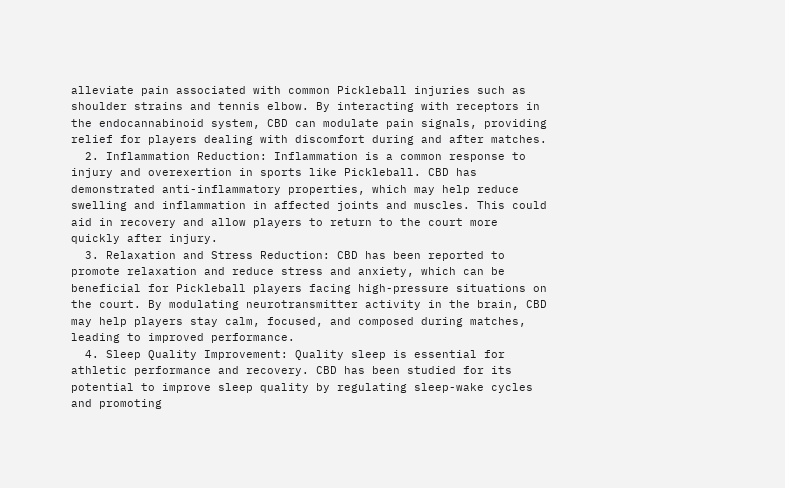alleviate pain associated with common Pickleball injuries such as shoulder strains and tennis elbow. By interacting with receptors in the endocannabinoid system, CBD can modulate pain signals, providing relief for players dealing with discomfort during and after matches.
  2. Inflammation Reduction: Inflammation is a common response to injury and overexertion in sports like Pickleball. CBD has demonstrated anti-inflammatory properties, which may help reduce swelling and inflammation in affected joints and muscles. This could aid in recovery and allow players to return to the court more quickly after injury.
  3. Relaxation and Stress Reduction: CBD has been reported to promote relaxation and reduce stress and anxiety, which can be beneficial for Pickleball players facing high-pressure situations on the court. By modulating neurotransmitter activity in the brain, CBD may help players stay calm, focused, and composed during matches, leading to improved performance.
  4. Sleep Quality Improvement: Quality sleep is essential for athletic performance and recovery. CBD has been studied for its potential to improve sleep quality by regulating sleep-wake cycles and promoting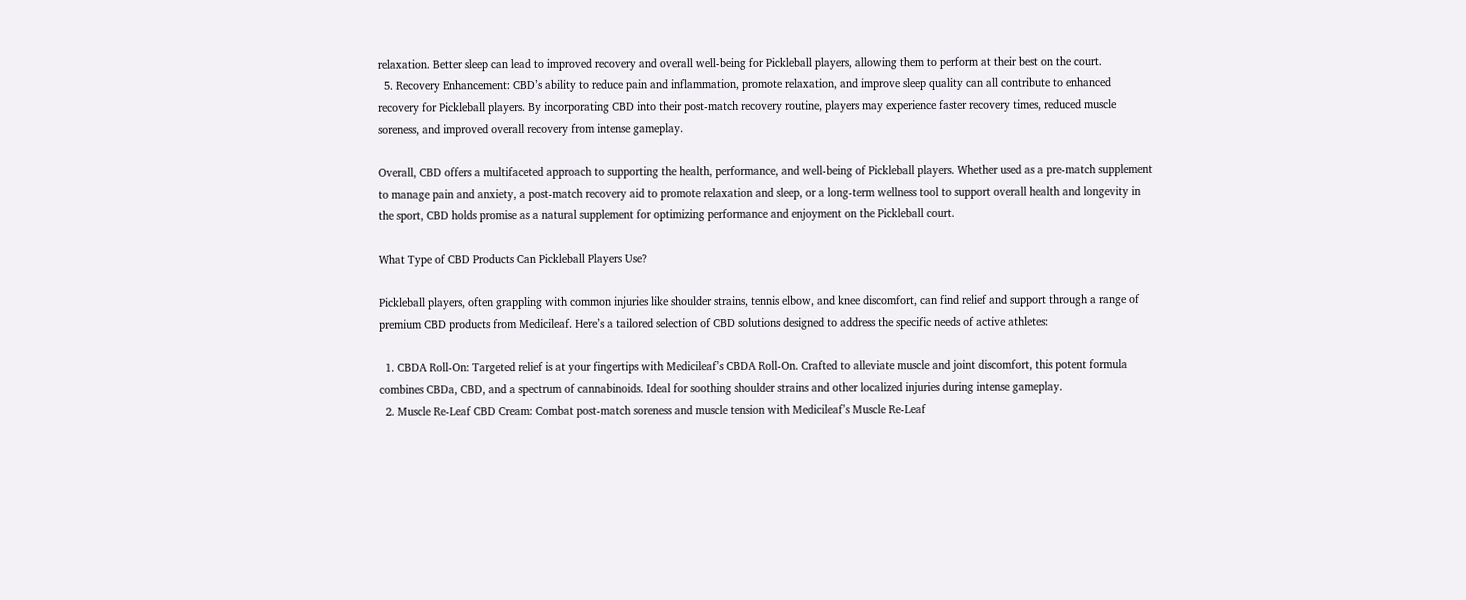relaxation. Better sleep can lead to improved recovery and overall well-being for Pickleball players, allowing them to perform at their best on the court.
  5. Recovery Enhancement: CBD’s ability to reduce pain and inflammation, promote relaxation, and improve sleep quality can all contribute to enhanced recovery for Pickleball players. By incorporating CBD into their post-match recovery routine, players may experience faster recovery times, reduced muscle soreness, and improved overall recovery from intense gameplay.

Overall, CBD offers a multifaceted approach to supporting the health, performance, and well-being of Pickleball players. Whether used as a pre-match supplement to manage pain and anxiety, a post-match recovery aid to promote relaxation and sleep, or a long-term wellness tool to support overall health and longevity in the sport, CBD holds promise as a natural supplement for optimizing performance and enjoyment on the Pickleball court.

What Type of CBD Products Can Pickleball Players Use?

Pickleball players, often grappling with common injuries like shoulder strains, tennis elbow, and knee discomfort, can find relief and support through a range of premium CBD products from Medicileaf. Here’s a tailored selection of CBD solutions designed to address the specific needs of active athletes:

  1. CBDA Roll-On: Targeted relief is at your fingertips with Medicileaf’s CBDA Roll-On. Crafted to alleviate muscle and joint discomfort, this potent formula combines CBDa, CBD, and a spectrum of cannabinoids. Ideal for soothing shoulder strains and other localized injuries during intense gameplay.
  2. Muscle Re-Leaf CBD Cream: Combat post-match soreness and muscle tension with Medicileaf’s Muscle Re-Leaf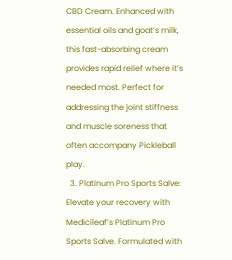CBD Cream. Enhanced with essential oils and goat’s milk, this fast-absorbing cream provides rapid relief where it’s needed most. Perfect for addressing the joint stiffness and muscle soreness that often accompany Pickleball play.
  3. Platinum Pro Sports Salve: Elevate your recovery with Medicileaf’s Platinum Pro Sports Salve. Formulated with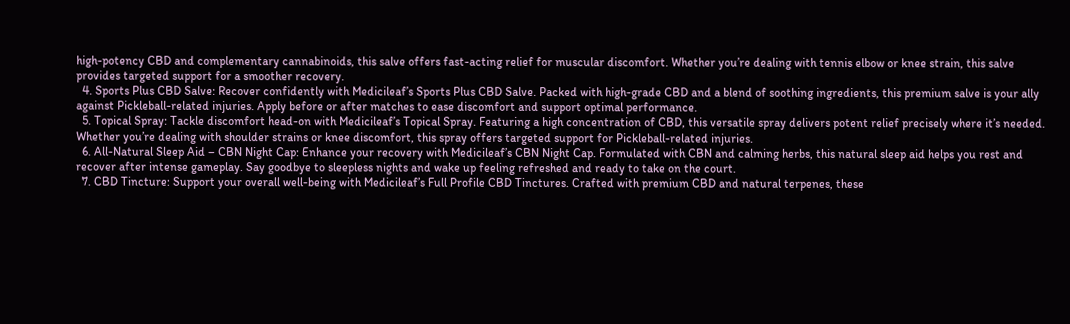high-potency CBD and complementary cannabinoids, this salve offers fast-acting relief for muscular discomfort. Whether you’re dealing with tennis elbow or knee strain, this salve provides targeted support for a smoother recovery.
  4. Sports Plus CBD Salve: Recover confidently with Medicileaf’s Sports Plus CBD Salve. Packed with high-grade CBD and a blend of soothing ingredients, this premium salve is your ally against Pickleball-related injuries. Apply before or after matches to ease discomfort and support optimal performance.
  5. Topical Spray: Tackle discomfort head-on with Medicileaf’s Topical Spray. Featuring a high concentration of CBD, this versatile spray delivers potent relief precisely where it’s needed. Whether you’re dealing with shoulder strains or knee discomfort, this spray offers targeted support for Pickleball-related injuries.
  6. All-Natural Sleep Aid – CBN Night Cap: Enhance your recovery with Medicileaf’s CBN Night Cap. Formulated with CBN and calming herbs, this natural sleep aid helps you rest and recover after intense gameplay. Say goodbye to sleepless nights and wake up feeling refreshed and ready to take on the court.
  7. CBD Tincture: Support your overall well-being with Medicileaf’s Full Profile CBD Tinctures. Crafted with premium CBD and natural terpenes, these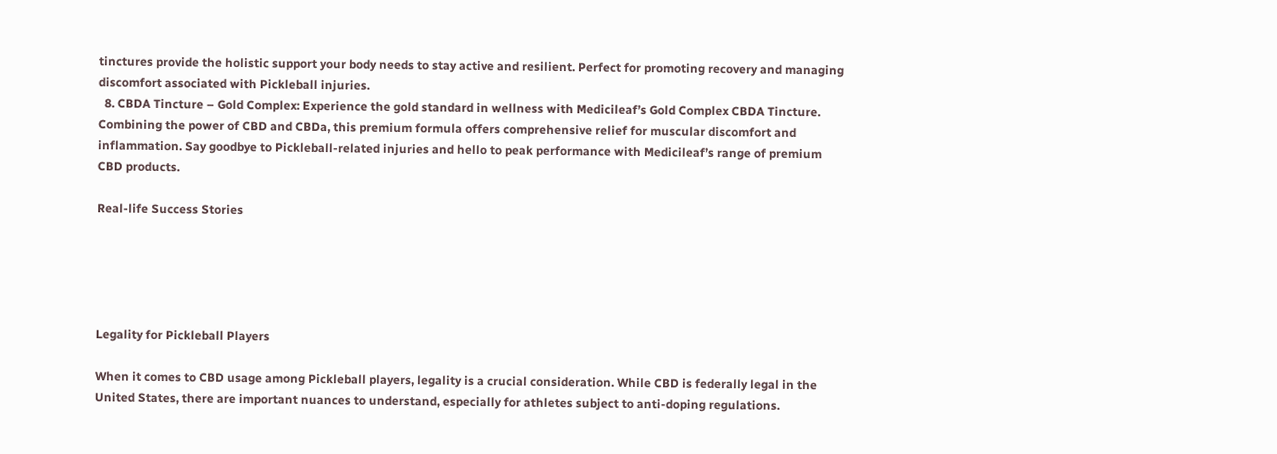tinctures provide the holistic support your body needs to stay active and resilient. Perfect for promoting recovery and managing discomfort associated with Pickleball injuries.
  8. CBDA Tincture – Gold Complex: Experience the gold standard in wellness with Medicileaf’s Gold Complex CBDA Tincture. Combining the power of CBD and CBDa, this premium formula offers comprehensive relief for muscular discomfort and inflammation. Say goodbye to Pickleball-related injuries and hello to peak performance with Medicileaf’s range of premium CBD products.

Real-life Success Stories





Legality for Pickleball Players

When it comes to CBD usage among Pickleball players, legality is a crucial consideration. While CBD is federally legal in the United States, there are important nuances to understand, especially for athletes subject to anti-doping regulations.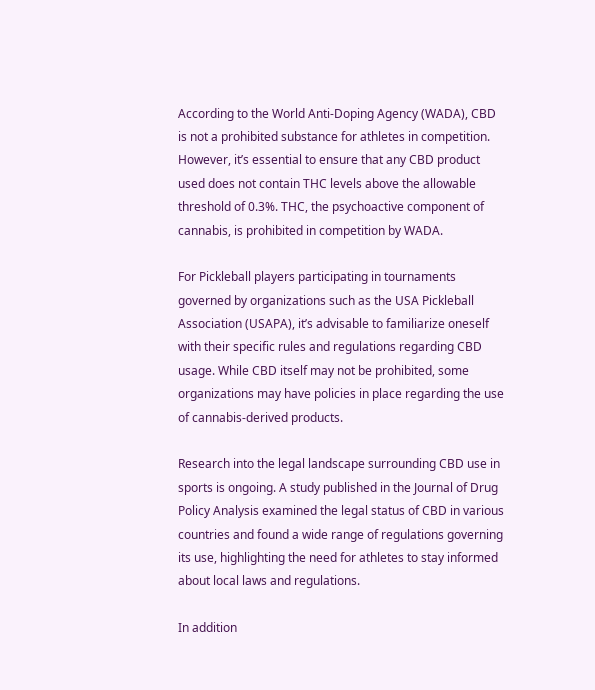According to the World Anti-Doping Agency (WADA), CBD is not a prohibited substance for athletes in competition. However, it’s essential to ensure that any CBD product used does not contain THC levels above the allowable threshold of 0.3%. THC, the psychoactive component of cannabis, is prohibited in competition by WADA.

For Pickleball players participating in tournaments governed by organizations such as the USA Pickleball Association (USAPA), it’s advisable to familiarize oneself with their specific rules and regulations regarding CBD usage. While CBD itself may not be prohibited, some organizations may have policies in place regarding the use of cannabis-derived products.

Research into the legal landscape surrounding CBD use in sports is ongoing. A study published in the Journal of Drug Policy Analysis examined the legal status of CBD in various countries and found a wide range of regulations governing its use, highlighting the need for athletes to stay informed about local laws and regulations.

In addition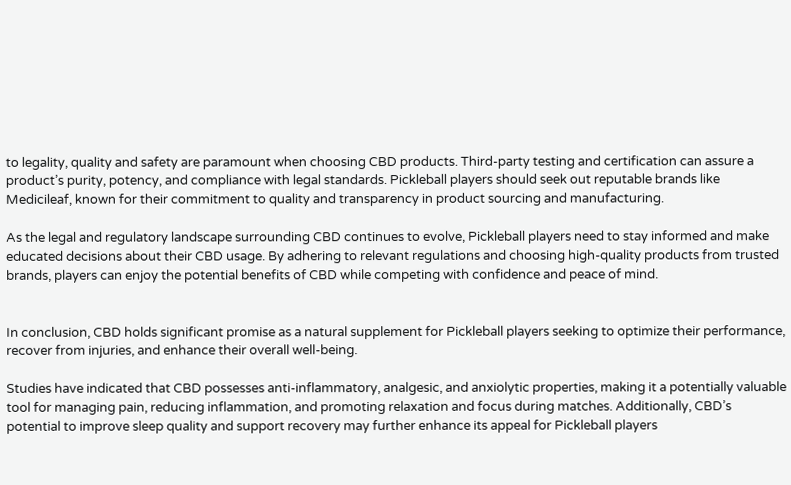to legality, quality and safety are paramount when choosing CBD products. Third-party testing and certification can assure a product’s purity, potency, and compliance with legal standards. Pickleball players should seek out reputable brands like Medicileaf, known for their commitment to quality and transparency in product sourcing and manufacturing.

As the legal and regulatory landscape surrounding CBD continues to evolve, Pickleball players need to stay informed and make educated decisions about their CBD usage. By adhering to relevant regulations and choosing high-quality products from trusted brands, players can enjoy the potential benefits of CBD while competing with confidence and peace of mind.


In conclusion, CBD holds significant promise as a natural supplement for Pickleball players seeking to optimize their performance, recover from injuries, and enhance their overall well-being.

Studies have indicated that CBD possesses anti-inflammatory, analgesic, and anxiolytic properties, making it a potentially valuable tool for managing pain, reducing inflammation, and promoting relaxation and focus during matches. Additionally, CBD’s potential to improve sleep quality and support recovery may further enhance its appeal for Pickleball players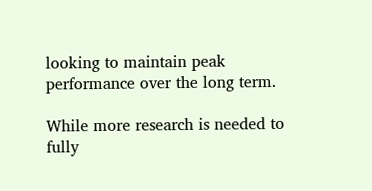looking to maintain peak performance over the long term.

While more research is needed to fully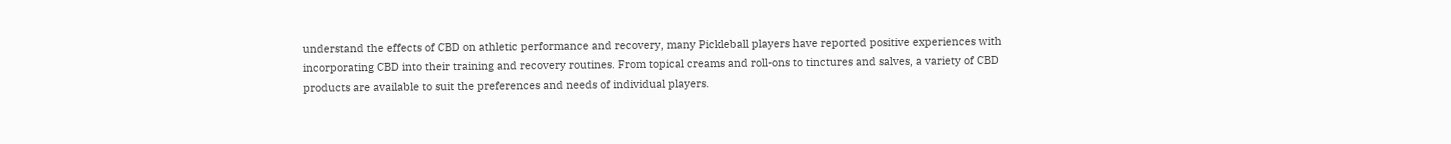understand the effects of CBD on athletic performance and recovery, many Pickleball players have reported positive experiences with incorporating CBD into their training and recovery routines. From topical creams and roll-ons to tinctures and salves, a variety of CBD products are available to suit the preferences and needs of individual players.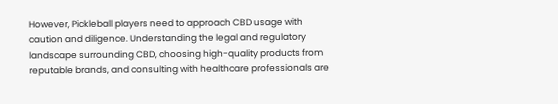However, Pickleball players need to approach CBD usage with caution and diligence. Understanding the legal and regulatory landscape surrounding CBD, choosing high-quality products from reputable brands, and consulting with healthcare professionals are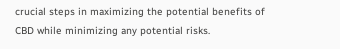crucial steps in maximizing the potential benefits of CBD while minimizing any potential risks.